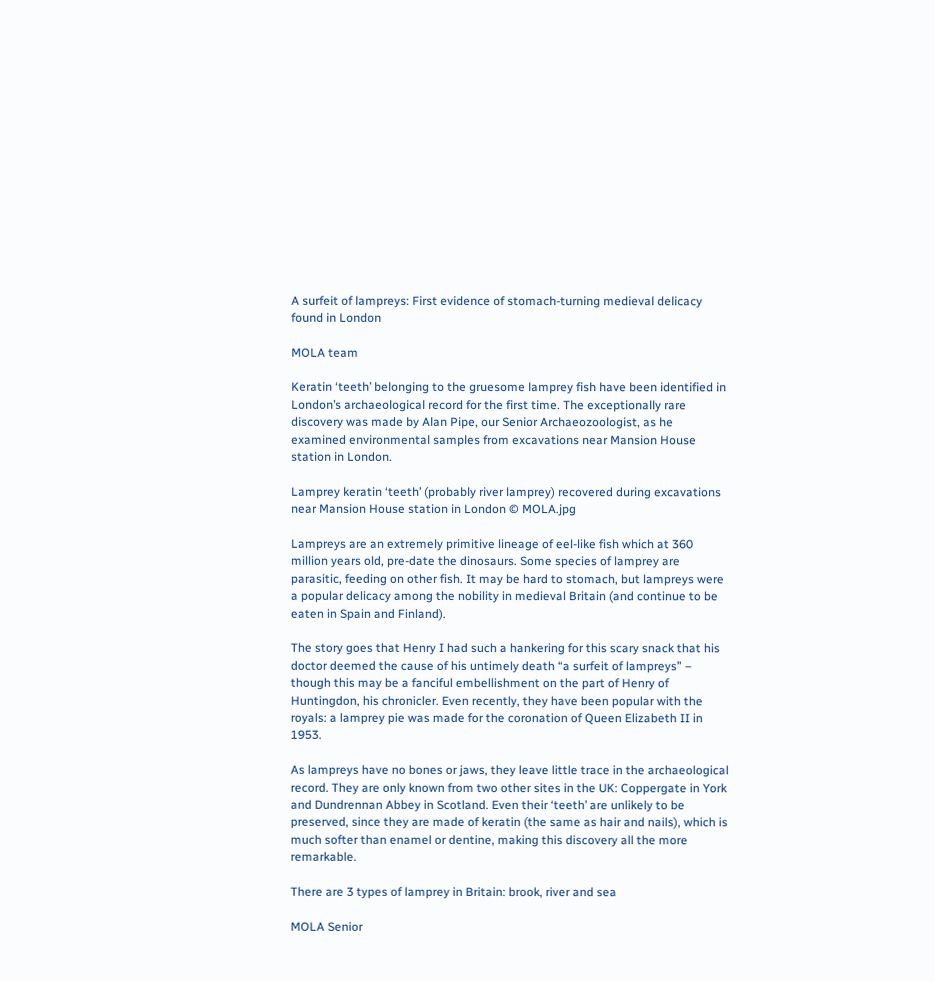A surfeit of lampreys: First evidence of stomach-turning medieval delicacy found in London

MOLA team

Keratin ‘teeth’ belonging to the gruesome lamprey fish have been identified in London’s archaeological record for the first time. The exceptionally rare discovery was made by Alan Pipe, our Senior Archaeozoologist, as he examined environmental samples from excavations near Mansion House station in London.

Lamprey keratin ‘teeth’ (probably river lamprey) recovered during excavations near Mansion House station in London © MOLA.jpg

Lampreys are an extremely primitive lineage of eel-like fish which at 360 million years old, pre-date the dinosaurs. Some species of lamprey are parasitic, feeding on other fish. It may be hard to stomach, but lampreys were a popular delicacy among the nobility in medieval Britain (and continue to be eaten in Spain and Finland).

The story goes that Henry I had such a hankering for this scary snack that his doctor deemed the cause of his untimely death “a surfeit of lampreys” – though this may be a fanciful embellishment on the part of Henry of Huntingdon, his chronicler. Even recently, they have been popular with the royals: a lamprey pie was made for the coronation of Queen Elizabeth II in 1953.

As lampreys have no bones or jaws, they leave little trace in the archaeological record. They are only known from two other sites in the UK: Coppergate in York and Dundrennan Abbey in Scotland. Even their ‘teeth’ are unlikely to be preserved, since they are made of keratin (the same as hair and nails), which is much softer than enamel or dentine, making this discovery all the more remarkable.

There are 3 types of lamprey in Britain: brook, river and sea

MOLA Senior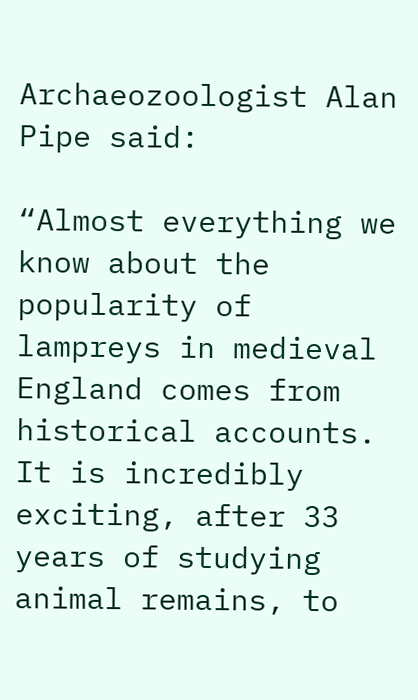Archaeozoologist Alan Pipe said:

“Almost everything we know about the popularity of lampreys in medieval England comes from historical accounts. It is incredibly exciting, after 33 years of studying animal remains, to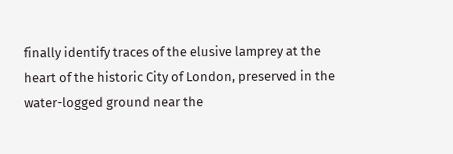finally identify traces of the elusive lamprey at the heart of the historic City of London, preserved in the water-logged ground near the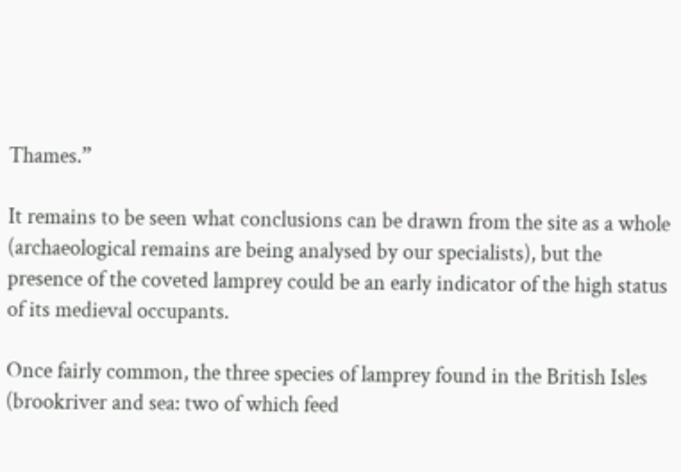Thames.”

It remains to be seen what conclusions can be drawn from the site as a whole (archaeological remains are being analysed by our specialists), but the presence of the coveted lamprey could be an early indicator of the high status of its medieval occupants.

Once fairly common, the three species of lamprey found in the British Isles (brookriver and sea: two of which feed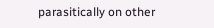parasitically on other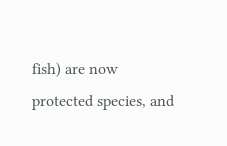fish) are now protected species, and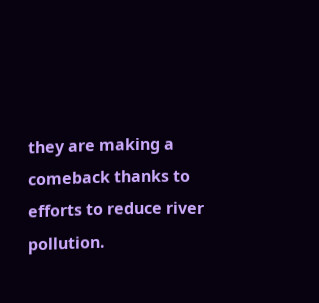they are making a comeback thanks to efforts to reduce river pollution.